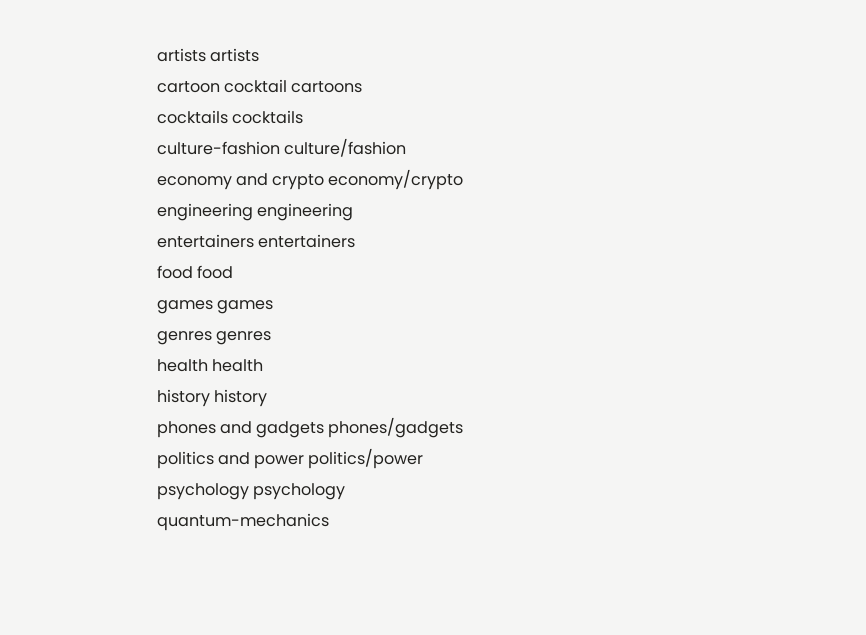artists artists
cartoon cocktail cartoons
cocktails cocktails
culture-fashion culture/fashion
economy and crypto economy/crypto
engineering engineering
entertainers entertainers
food food
games games
genres genres
health health
history history
phones and gadgets phones/gadgets
politics and power politics/power
psychology psychology
quantum-mechanics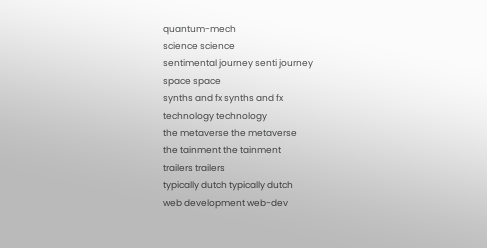quantum-mech
science science
sentimental journey senti journey
space space
synths and fx synths and fx
technology technology
the metaverse the metaverse
the tainment the tainment
trailers trailers
typically dutch typically dutch
web development web-dev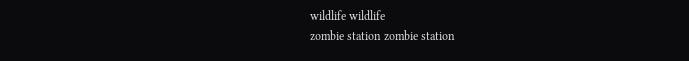wildlife wildlife
zombie station zombie station